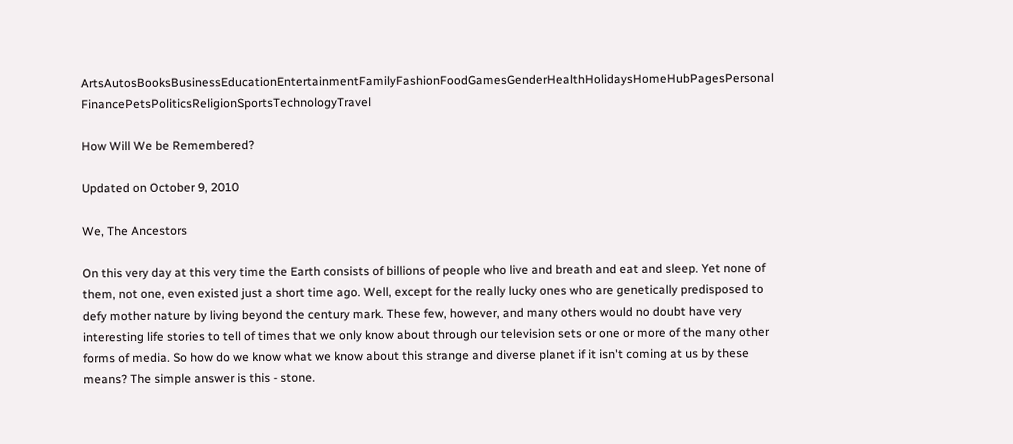ArtsAutosBooksBusinessEducationEntertainmentFamilyFashionFoodGamesGenderHealthHolidaysHomeHubPagesPersonal FinancePetsPoliticsReligionSportsTechnologyTravel

How Will We be Remembered?

Updated on October 9, 2010

We, The Ancestors

On this very day at this very time the Earth consists of billions of people who live and breath and eat and sleep. Yet none of them, not one, even existed just a short time ago. Well, except for the really lucky ones who are genetically predisposed to defy mother nature by living beyond the century mark. These few, however, and many others would no doubt have very interesting life stories to tell of times that we only know about through our television sets or one or more of the many other forms of media. So how do we know what we know about this strange and diverse planet if it isn't coming at us by these means? The simple answer is this - stone.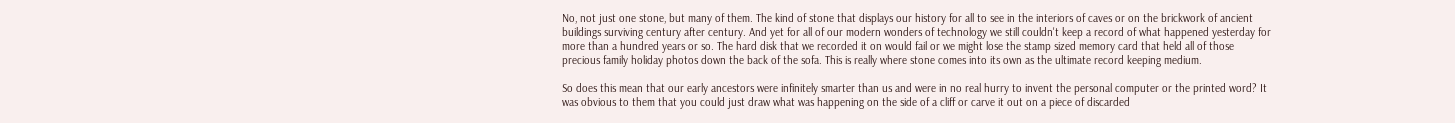No, not just one stone, but many of them. The kind of stone that displays our history for all to see in the interiors of caves or on the brickwork of ancient buildings surviving century after century. And yet for all of our modern wonders of technology we still couldn't keep a record of what happened yesterday for more than a hundred years or so. The hard disk that we recorded it on would fail or we might lose the stamp sized memory card that held all of those precious family holiday photos down the back of the sofa. This is really where stone comes into its own as the ultimate record keeping medium.

So does this mean that our early ancestors were infinitely smarter than us and were in no real hurry to invent the personal computer or the printed word? It was obvious to them that you could just draw what was happening on the side of a cliff or carve it out on a piece of discarded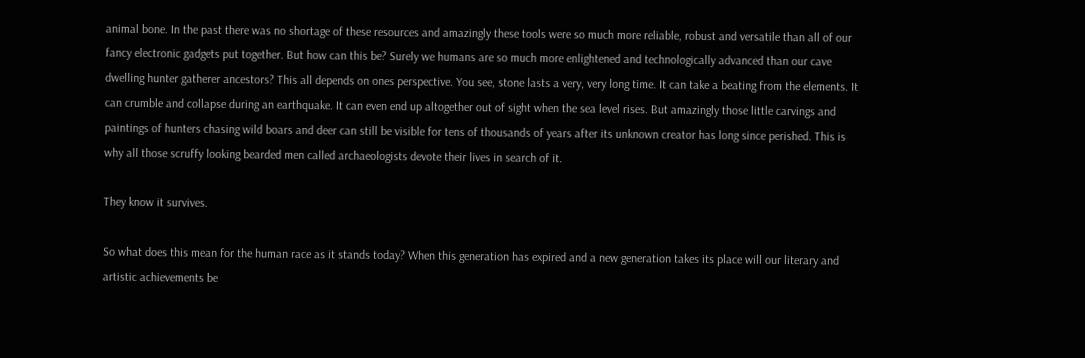animal bone. In the past there was no shortage of these resources and amazingly these tools were so much more reliable, robust and versatile than all of our fancy electronic gadgets put together. But how can this be? Surely we humans are so much more enlightened and technologically advanced than our cave dwelling hunter gatherer ancestors? This all depends on ones perspective. You see, stone lasts a very, very long time. It can take a beating from the elements. It can crumble and collapse during an earthquake. It can even end up altogether out of sight when the sea level rises. But amazingly those little carvings and paintings of hunters chasing wild boars and deer can still be visible for tens of thousands of years after its unknown creator has long since perished. This is why all those scruffy looking bearded men called archaeologists devote their lives in search of it.

They know it survives.

So what does this mean for the human race as it stands today? When this generation has expired and a new generation takes its place will our literary and artistic achievements be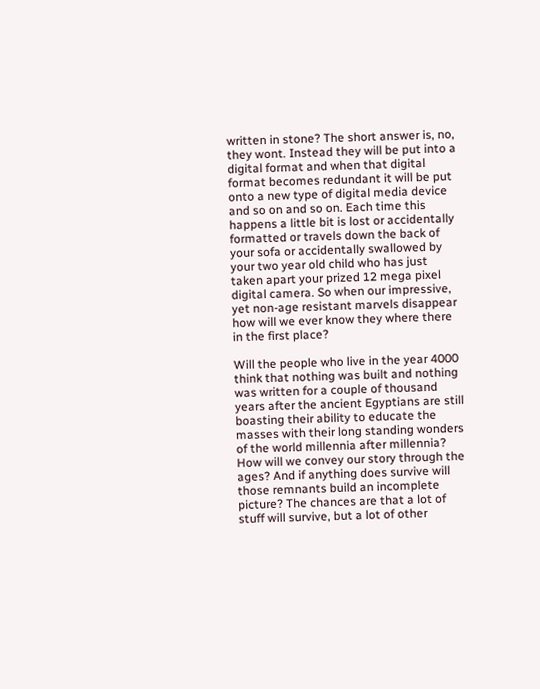written in stone? The short answer is, no, they wont. Instead they will be put into a digital format and when that digital format becomes redundant it will be put onto a new type of digital media device and so on and so on. Each time this happens a little bit is lost or accidentally formatted or travels down the back of your sofa or accidentally swallowed by your two year old child who has just taken apart your prized 12 mega pixel digital camera. So when our impressive, yet non-age resistant marvels disappear how will we ever know they where there in the first place?

Will the people who live in the year 4000 think that nothing was built and nothing was written for a couple of thousand years after the ancient Egyptians are still boasting their ability to educate the masses with their long standing wonders of the world millennia after millennia? How will we convey our story through the ages? And if anything does survive will those remnants build an incomplete picture? The chances are that a lot of stuff will survive, but a lot of other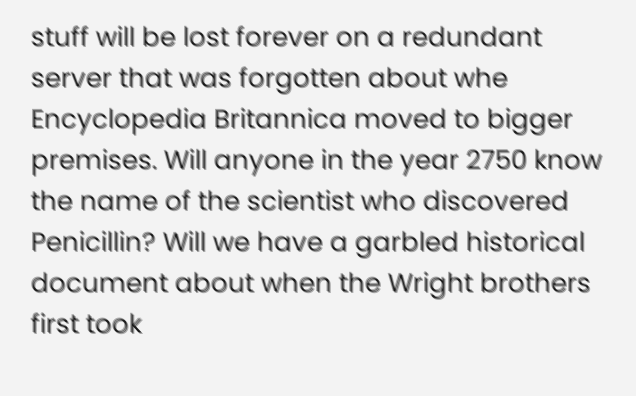stuff will be lost forever on a redundant server that was forgotten about whe Encyclopedia Britannica moved to bigger premises. Will anyone in the year 2750 know the name of the scientist who discovered Penicillin? Will we have a garbled historical document about when the Wright brothers first took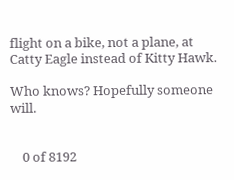flight on a bike, not a plane, at Catty Eagle instead of Kitty Hawk.

Who knows? Hopefully someone will.


    0 of 8192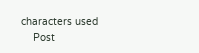characters used
    Post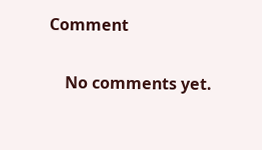Comment

    No comments yet.